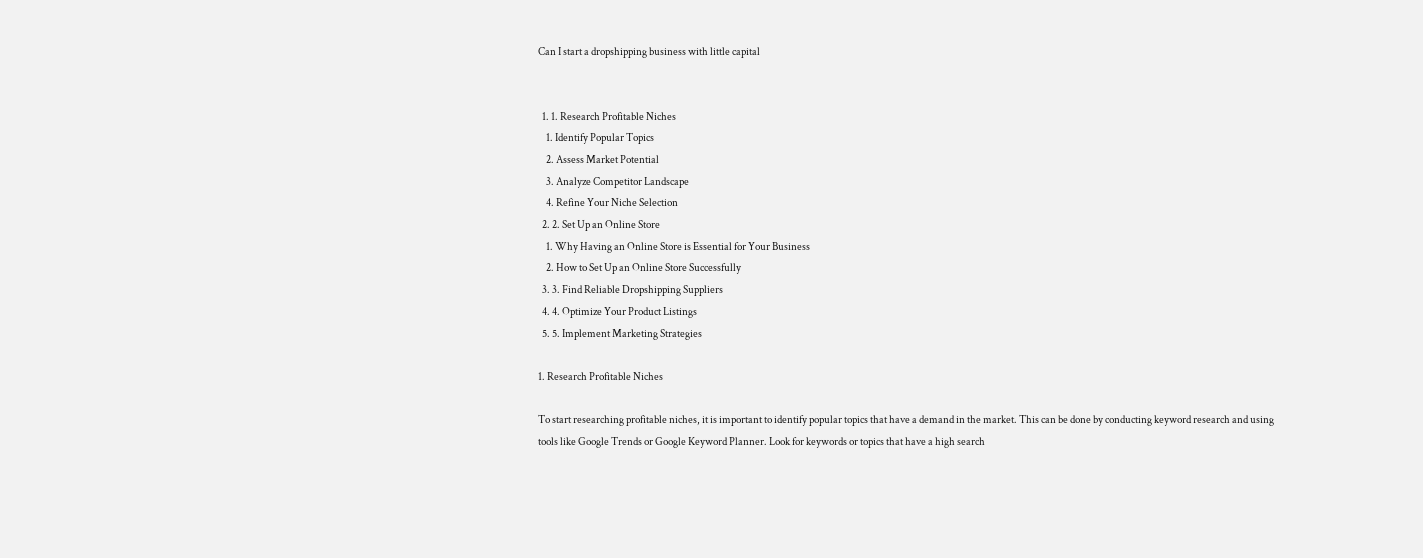Can I start a dropshipping business with little capital


  1. 1. Research Profitable Niches
    1. Identify Popular Topics
    2. Assess Market Potential
    3. Analyze Competitor Landscape
    4. Refine Your Niche Selection
  2. 2. Set Up an Online Store
    1. Why Having an Online Store is Essential for Your Business
    2. How to Set Up an Online Store Successfully
  3. 3. Find Reliable Dropshipping Suppliers
  4. 4. Optimize Your Product Listings
  5. 5. Implement Marketing Strategies

1. Research Profitable Niches

To start researching profitable niches, it is important to identify popular topics that have a demand in the market. This can be done by conducting keyword research and using tools like Google Trends or Google Keyword Planner. Look for keywords or topics that have a high search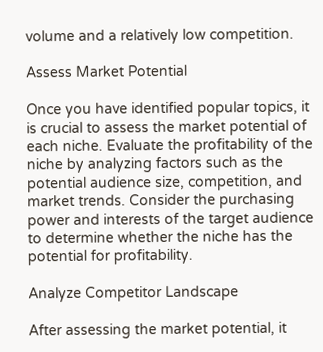volume and a relatively low competition.

Assess Market Potential

Once you have identified popular topics, it is crucial to assess the market potential of each niche. Evaluate the profitability of the niche by analyzing factors such as the potential audience size, competition, and market trends. Consider the purchasing power and interests of the target audience to determine whether the niche has the potential for profitability.

Analyze Competitor Landscape

After assessing the market potential, it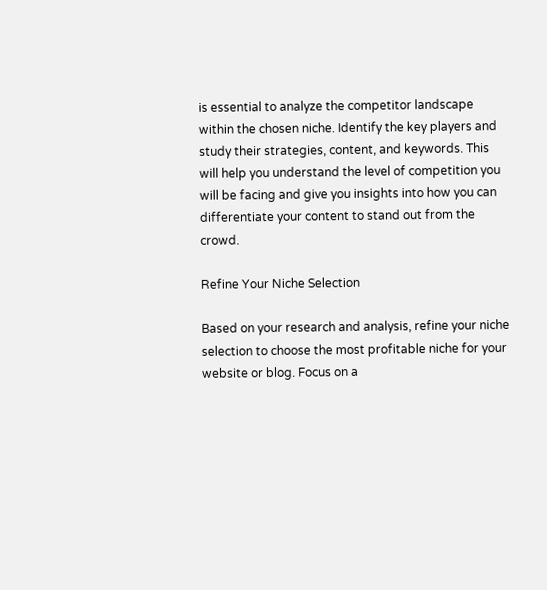is essential to analyze the competitor landscape within the chosen niche. Identify the key players and study their strategies, content, and keywords. This will help you understand the level of competition you will be facing and give you insights into how you can differentiate your content to stand out from the crowd.

Refine Your Niche Selection

Based on your research and analysis, refine your niche selection to choose the most profitable niche for your website or blog. Focus on a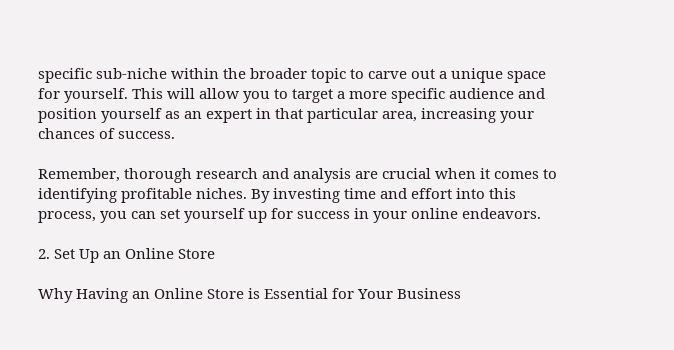specific sub-niche within the broader topic to carve out a unique space for yourself. This will allow you to target a more specific audience and position yourself as an expert in that particular area, increasing your chances of success.

Remember, thorough research and analysis are crucial when it comes to identifying profitable niches. By investing time and effort into this process, you can set yourself up for success in your online endeavors.

2. Set Up an Online Store

Why Having an Online Store is Essential for Your Business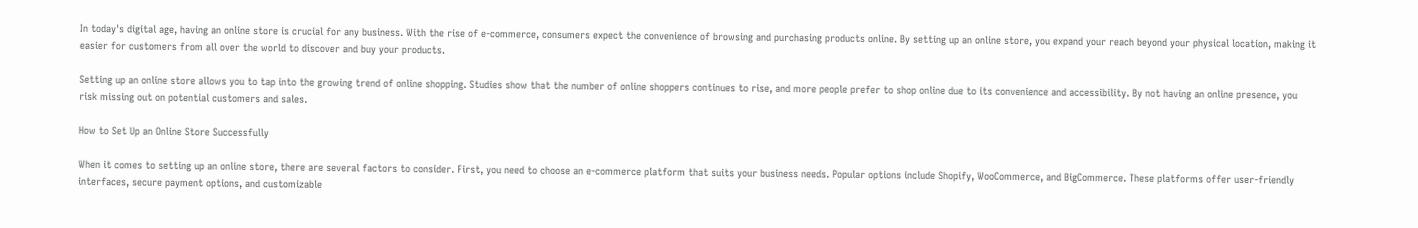In today's digital age, having an online store is crucial for any business. With the rise of e-commerce, consumers expect the convenience of browsing and purchasing products online. By setting up an online store, you expand your reach beyond your physical location, making it easier for customers from all over the world to discover and buy your products.

Setting up an online store allows you to tap into the growing trend of online shopping. Studies show that the number of online shoppers continues to rise, and more people prefer to shop online due to its convenience and accessibility. By not having an online presence, you risk missing out on potential customers and sales.

How to Set Up an Online Store Successfully

When it comes to setting up an online store, there are several factors to consider. First, you need to choose an e-commerce platform that suits your business needs. Popular options include Shopify, WooCommerce, and BigCommerce. These platforms offer user-friendly interfaces, secure payment options, and customizable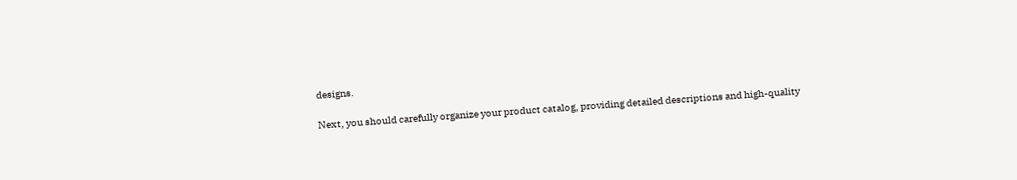designs.

Next, you should carefully organize your product catalog, providing detailed descriptions and high-quality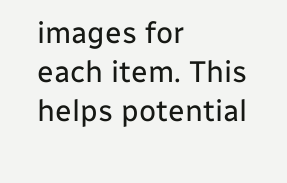images for each item. This helps potential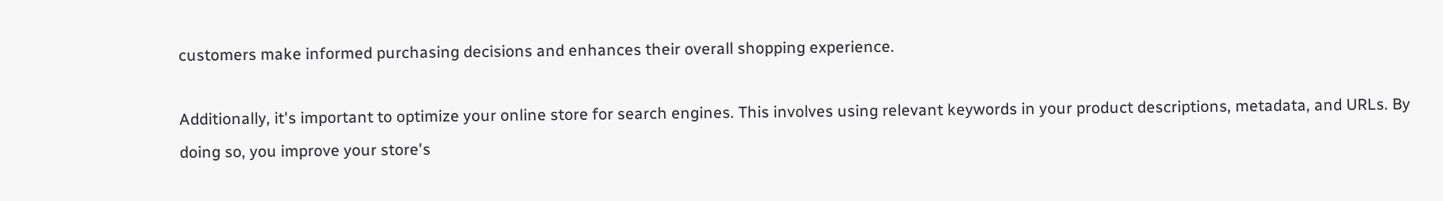customers make informed purchasing decisions and enhances their overall shopping experience.

Additionally, it's important to optimize your online store for search engines. This involves using relevant keywords in your product descriptions, metadata, and URLs. By doing so, you improve your store's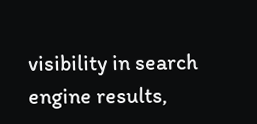visibility in search engine results,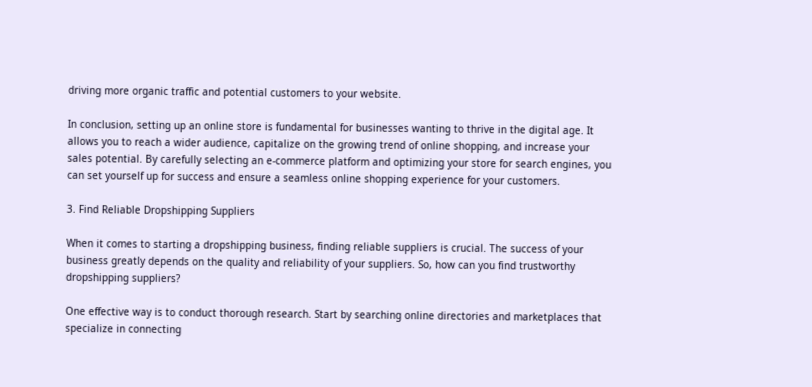driving more organic traffic and potential customers to your website.

In conclusion, setting up an online store is fundamental for businesses wanting to thrive in the digital age. It allows you to reach a wider audience, capitalize on the growing trend of online shopping, and increase your sales potential. By carefully selecting an e-commerce platform and optimizing your store for search engines, you can set yourself up for success and ensure a seamless online shopping experience for your customers.

3. Find Reliable Dropshipping Suppliers

When it comes to starting a dropshipping business, finding reliable suppliers is crucial. The success of your business greatly depends on the quality and reliability of your suppliers. So, how can you find trustworthy dropshipping suppliers?

One effective way is to conduct thorough research. Start by searching online directories and marketplaces that specialize in connecting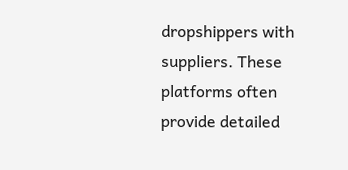dropshippers with suppliers. These platforms often provide detailed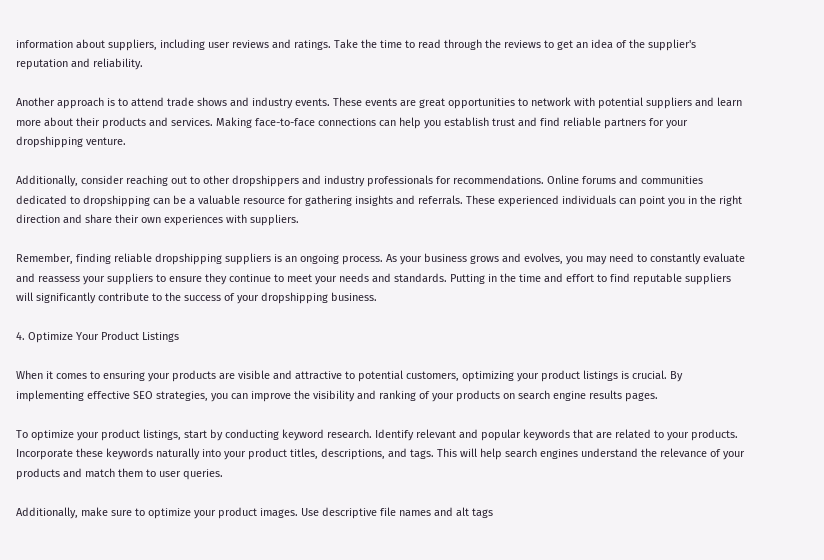information about suppliers, including user reviews and ratings. Take the time to read through the reviews to get an idea of the supplier's reputation and reliability.

Another approach is to attend trade shows and industry events. These events are great opportunities to network with potential suppliers and learn more about their products and services. Making face-to-face connections can help you establish trust and find reliable partners for your dropshipping venture.

Additionally, consider reaching out to other dropshippers and industry professionals for recommendations. Online forums and communities dedicated to dropshipping can be a valuable resource for gathering insights and referrals. These experienced individuals can point you in the right direction and share their own experiences with suppliers.

Remember, finding reliable dropshipping suppliers is an ongoing process. As your business grows and evolves, you may need to constantly evaluate and reassess your suppliers to ensure they continue to meet your needs and standards. Putting in the time and effort to find reputable suppliers will significantly contribute to the success of your dropshipping business.

4. Optimize Your Product Listings

When it comes to ensuring your products are visible and attractive to potential customers, optimizing your product listings is crucial. By implementing effective SEO strategies, you can improve the visibility and ranking of your products on search engine results pages.

To optimize your product listings, start by conducting keyword research. Identify relevant and popular keywords that are related to your products. Incorporate these keywords naturally into your product titles, descriptions, and tags. This will help search engines understand the relevance of your products and match them to user queries.

Additionally, make sure to optimize your product images. Use descriptive file names and alt tags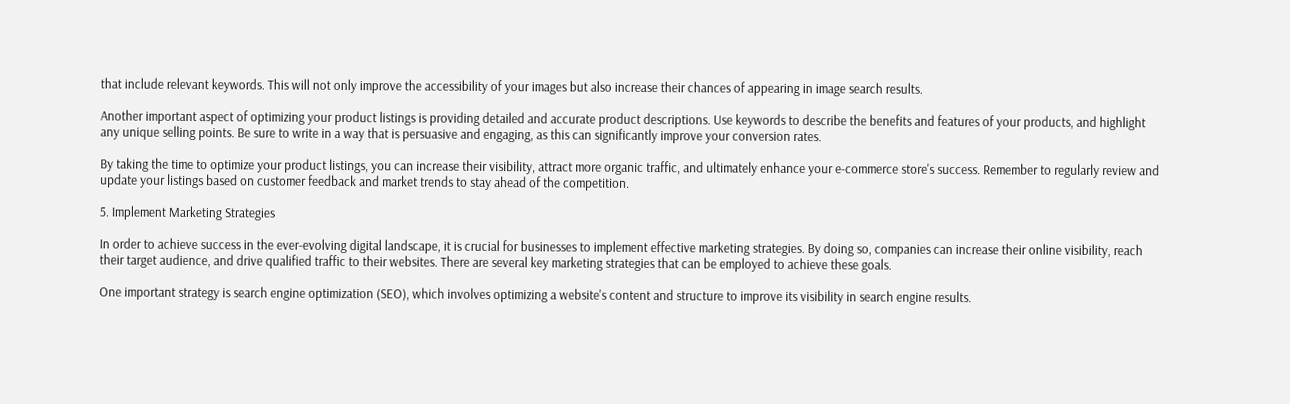that include relevant keywords. This will not only improve the accessibility of your images but also increase their chances of appearing in image search results.

Another important aspect of optimizing your product listings is providing detailed and accurate product descriptions. Use keywords to describe the benefits and features of your products, and highlight any unique selling points. Be sure to write in a way that is persuasive and engaging, as this can significantly improve your conversion rates.

By taking the time to optimize your product listings, you can increase their visibility, attract more organic traffic, and ultimately enhance your e-commerce store's success. Remember to regularly review and update your listings based on customer feedback and market trends to stay ahead of the competition.

5. Implement Marketing Strategies

In order to achieve success in the ever-evolving digital landscape, it is crucial for businesses to implement effective marketing strategies. By doing so, companies can increase their online visibility, reach their target audience, and drive qualified traffic to their websites. There are several key marketing strategies that can be employed to achieve these goals.

One important strategy is search engine optimization (SEO), which involves optimizing a website's content and structure to improve its visibility in search engine results.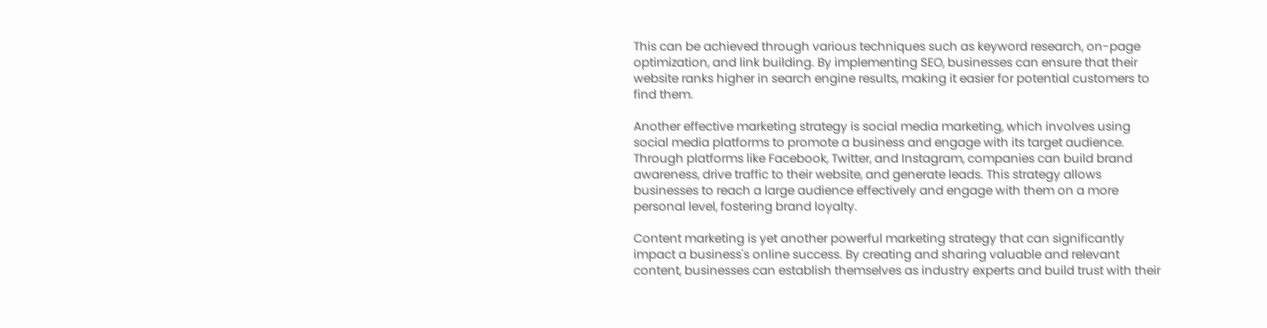This can be achieved through various techniques such as keyword research, on-page optimization, and link building. By implementing SEO, businesses can ensure that their website ranks higher in search engine results, making it easier for potential customers to find them.

Another effective marketing strategy is social media marketing, which involves using social media platforms to promote a business and engage with its target audience. Through platforms like Facebook, Twitter, and Instagram, companies can build brand awareness, drive traffic to their website, and generate leads. This strategy allows businesses to reach a large audience effectively and engage with them on a more personal level, fostering brand loyalty.

Content marketing is yet another powerful marketing strategy that can significantly impact a business's online success. By creating and sharing valuable and relevant content, businesses can establish themselves as industry experts and build trust with their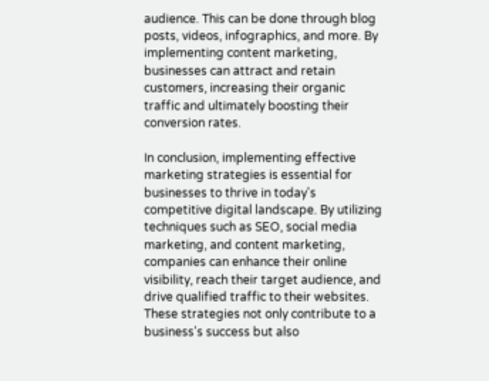audience. This can be done through blog posts, videos, infographics, and more. By implementing content marketing, businesses can attract and retain customers, increasing their organic traffic and ultimately boosting their conversion rates.

In conclusion, implementing effective marketing strategies is essential for businesses to thrive in today's competitive digital landscape. By utilizing techniques such as SEO, social media marketing, and content marketing, companies can enhance their online visibility, reach their target audience, and drive qualified traffic to their websites. These strategies not only contribute to a business's success but also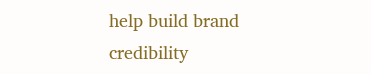help build brand credibility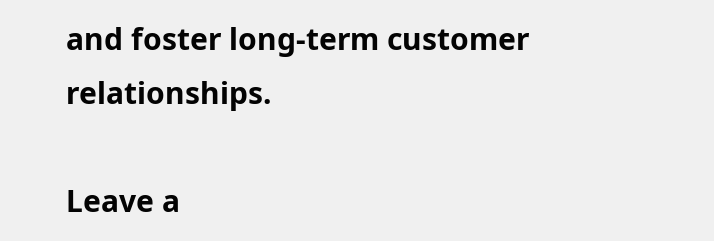and foster long-term customer relationships.

Leave a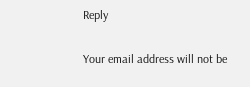Reply

Your email address will not be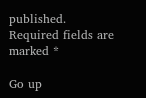published. Required fields are marked *

Go up